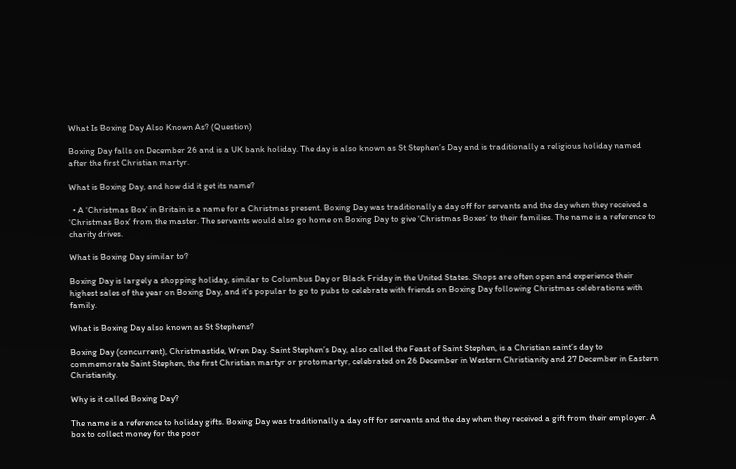What Is Boxing Day Also Known As? (Question)

Boxing Day falls on December 26 and is a UK bank holiday. The day is also known as St Stephen’s Day and is traditionally a religious holiday named after the first Christian martyr.

What is Boxing Day, and how did it get its name?

  • A ‘Christmas Box’ in Britain is a name for a Christmas present. Boxing Day was traditionally a day off for servants and the day when they received a ‘Christmas Box’ from the master. The servants would also go home on Boxing Day to give ‘Christmas Boxes’ to their families. The name is a reference to charity drives.

What is Boxing Day similar to?

Boxing Day is largely a shopping holiday, similar to Columbus Day or Black Friday in the United States. Shops are often open and experience their highest sales of the year on Boxing Day, and it’s popular to go to pubs to celebrate with friends on Boxing Day following Christmas celebrations with family.

What is Boxing Day also known as St Stephens?

Boxing Day (concurrent), Christmastide, Wren Day. Saint Stephen’s Day, also called the Feast of Saint Stephen, is a Christian saint’s day to commemorate Saint Stephen, the first Christian martyr or protomartyr, celebrated on 26 December in Western Christianity and 27 December in Eastern Christianity.

Why is it called Boxing Day?

The name is a reference to holiday gifts. Boxing Day was traditionally a day off for servants and the day when they received a gift from their employer. A box to collect money for the poor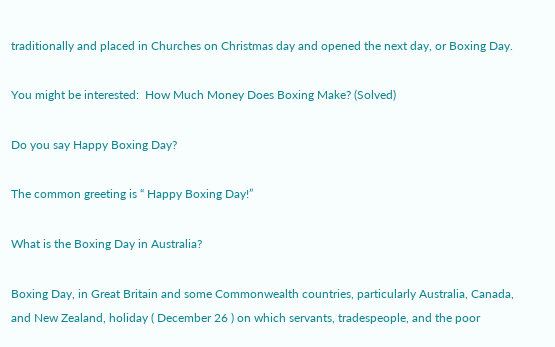traditionally and placed in Churches on Christmas day and opened the next day, or Boxing Day.

You might be interested:  How Much Money Does Boxing Make? (Solved)

Do you say Happy Boxing Day?

The common greeting is “ Happy Boxing Day!”

What is the Boxing Day in Australia?

Boxing Day, in Great Britain and some Commonwealth countries, particularly Australia, Canada, and New Zealand, holiday ( December 26 ) on which servants, tradespeople, and the poor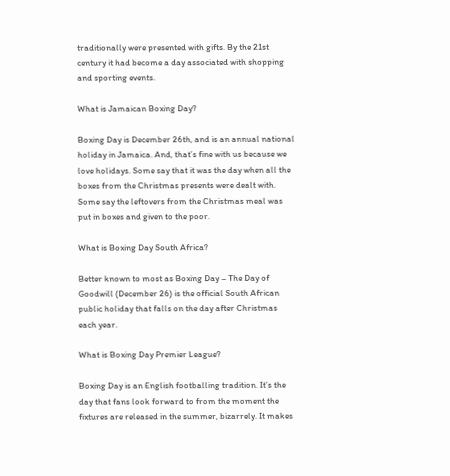traditionally were presented with gifts. By the 21st century it had become a day associated with shopping and sporting events.

What is Jamaican Boxing Day?

Boxing Day is December 26th, and is an annual national holiday in Jamaica. And, that’s fine with us because we love holidays. Some say that it was the day when all the boxes from the Christmas presents were dealt with. Some say the leftovers from the Christmas meal was put in boxes and given to the poor.

What is Boxing Day South Africa?

Better known to most as Boxing Day – The Day of Goodwill (December 26) is the official South African public holiday that falls on the day after Christmas each year.

What is Boxing Day Premier League?

Boxing Day is an English footballing tradition. It’s the day that fans look forward to from the moment the fixtures are released in the summer, bizarrely. It makes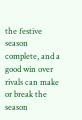the festive season complete, and a good win over rivals can make or break the season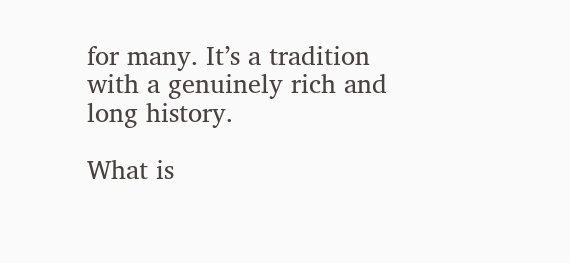for many. It’s a tradition with a genuinely rich and long history.

What is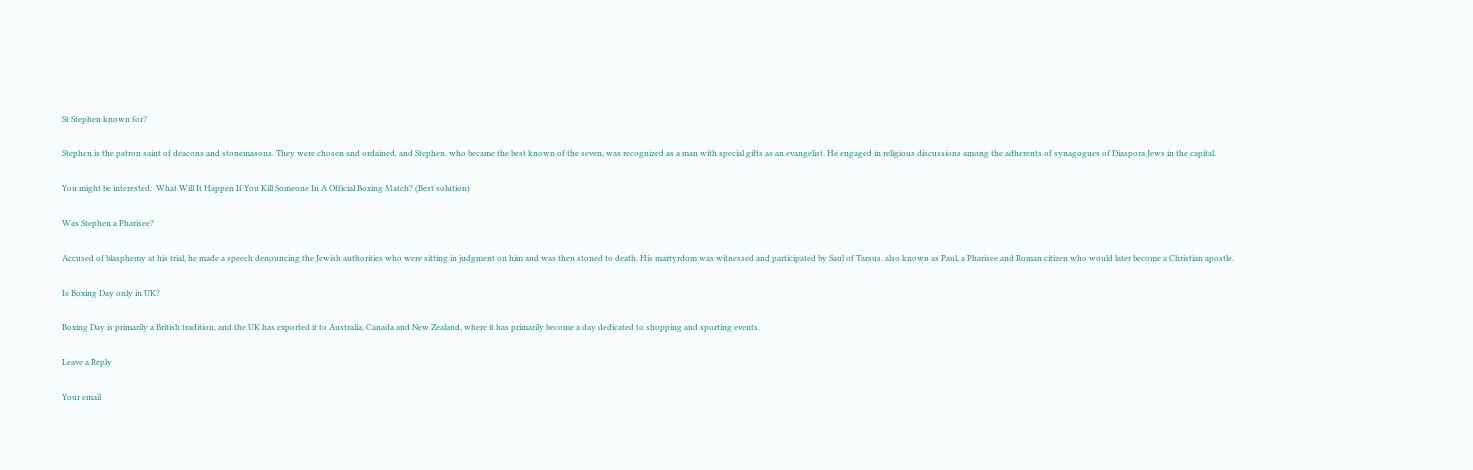St Stephen known for?

Stephen is the patron saint of deacons and stonemasons. They were chosen and ordained, and Stephen, who became the best known of the seven, was recognized as a man with special gifts as an evangelist. He engaged in religious discussions among the adherents of synagogues of Diaspora Jews in the capital.

You might be interested:  What Will It Happen If You Kill Someone In A Official Boxing Match? (Best solution)

Was Stephen a Pharisee?

Accused of blasphemy at his trial, he made a speech denouncing the Jewish authorities who were sitting in judgment on him and was then stoned to death. His martyrdom was witnessed and participated by Saul of Tarsus, also known as Paul, a Pharisee and Roman citizen who would later become a Christian apostle.

Is Boxing Day only in UK?

Boxing Day is primarily a British tradition, and the UK has exported it to Australia, Canada and New Zealand, where it has primarily become a day dedicated to shopping and sporting events.

Leave a Reply

Your email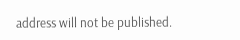address will not be published.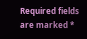Required fields are marked *